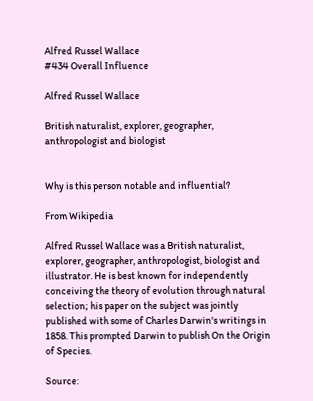Alfred Russel Wallace
#434 Overall Influence

Alfred Russel Wallace

British naturalist, explorer, geographer, anthropologist and biologist


Why is this person notable and influential?

From Wikipedia

Alfred Russel Wallace was a British naturalist, explorer, geographer, anthropologist, biologist and illustrator. He is best known for independently conceiving the theory of evolution through natural selection; his paper on the subject was jointly published with some of Charles Darwin's writings in 1858. This prompted Darwin to publish On the Origin of Species.

Source: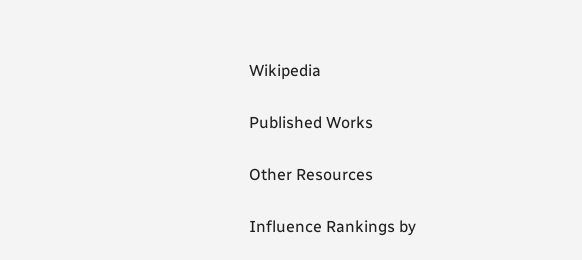Wikipedia

Published Works

Other Resources

Influence Rankings by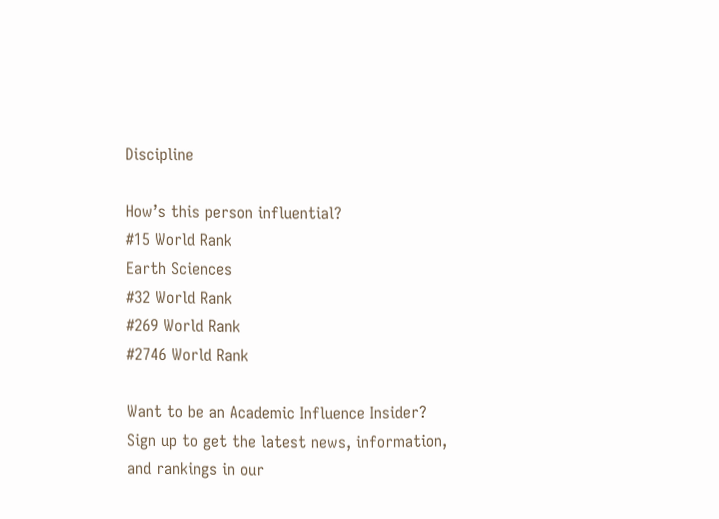Discipline

How’s this person influential?
#15 World Rank
Earth Sciences
#32 World Rank
#269 World Rank
#2746 World Rank

Want to be an Academic Influence Insider? Sign up to get the latest news, information, and rankings in our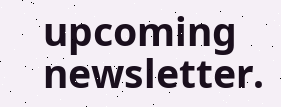upcoming newsletter.